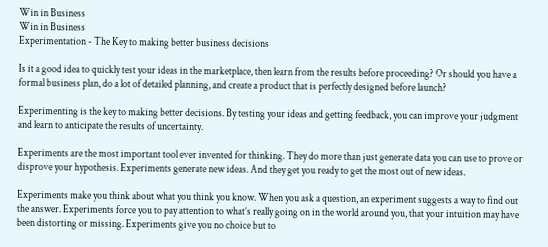Win in Business
Win in Business
Experimentation - The Key to making better business decisions

Is it a good idea to quickly test your ideas in the marketplace, then learn from the results before proceeding? Or should you have a formal business plan, do a lot of detailed planning, and create a product that is perfectly designed before launch?

Experimenting is the key to making better decisions. By testing your ideas and getting feedback, you can improve your judgment and learn to anticipate the results of uncertainty.

Experiments are the most important tool ever invented for thinking. They do more than just generate data you can use to prove or disprove your hypothesis. Experiments generate new ideas. And they get you ready to get the most out of new ideas.

Experiments make you think about what you think you know. When you ask a question, an experiment suggests a way to find out the answer. Experiments force you to pay attention to what’s really going on in the world around you, that your intuition may have been distorting or missing. Experiments give you no choice but to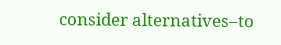consider alternatives–to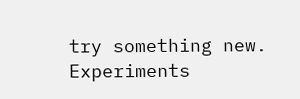try something new. Experiments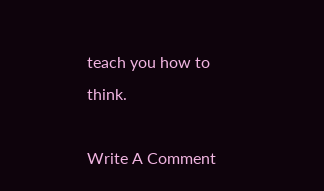teach you how to think.

Write A Comment